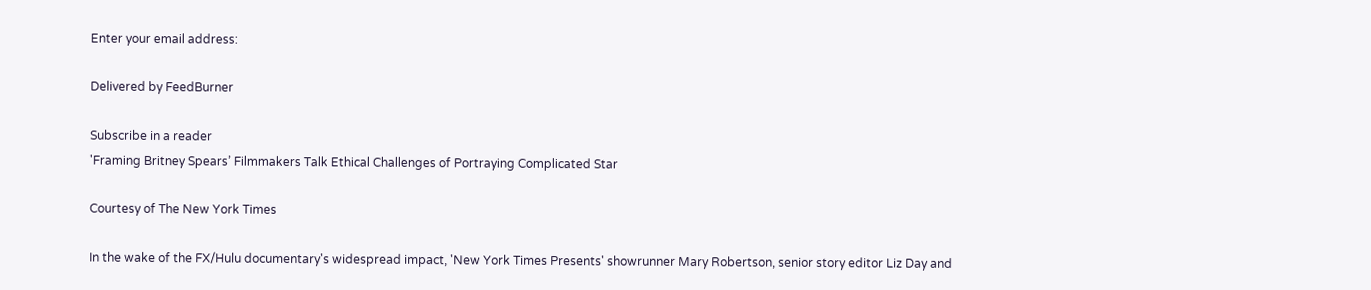Enter your email address:

Delivered by FeedBurner

Subscribe in a reader
'Framing Britney Spears’ Filmmakers Talk Ethical Challenges of Portraying Complicated Star

Courtesy of The New York Times

In the wake of the FX/Hulu documentary's widespread impact, 'New York Times Presents' showrunner Mary Robertson, senior story editor Liz Day and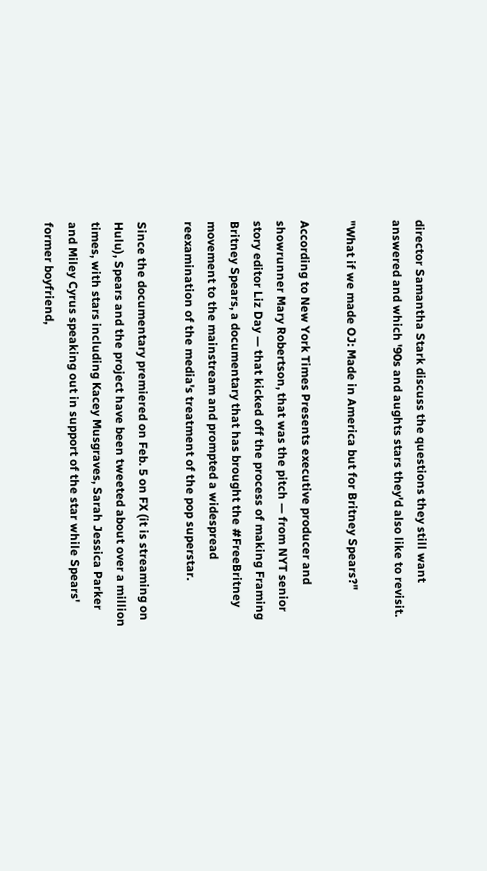director Samantha Stark discuss the questions they still want answered and which '90s and aughts stars they'd also like to revisit.

"What if we made OJ: Made in America but for Britney Spears?"

According to New York Times Presents executive producer and showrunner Mary Robertson, that was the pitch — from NYT senior story editor Liz Day — that kicked off the process of making Framing Britney Spears, a documentary that has brought the #FreeBritney movement to the mainstream and prompted a widespread reexamination of the media's treatment of the pop superstar.

Since the documentary premiered on Feb. 5 on FX (it is streaming on Hulu), Spears and the project have been tweeted about over a million times, with stars including Kacey Musgraves, Sarah Jessica Parker and Miley Cyrus speaking out in support of the star while Spears' former boyfriend,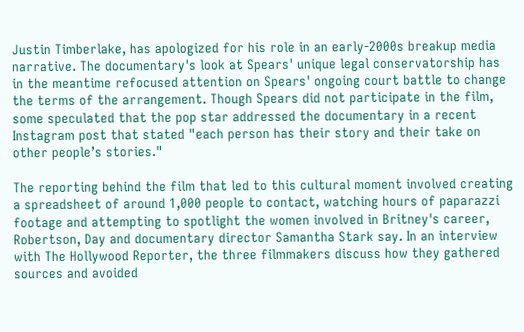Justin Timberlake, has apologized for his role in an early-2000s breakup media narrative. The documentary's look at Spears' unique legal conservatorship has in the meantime refocused attention on Spears' ongoing court battle to change the terms of the arrangement. Though Spears did not participate in the film, some speculated that the pop star addressed the documentary in a recent Instagram post that stated "each person has their story and their take on other people’s stories."

The reporting behind the film that led to this cultural moment involved creating a spreadsheet of around 1,000 people to contact, watching hours of paparazzi footage and attempting to spotlight the women involved in Britney's career, Robertson, Day and documentary director Samantha Stark say. In an interview with The Hollywood Reporter, the three filmmakers discuss how they gathered sources and avoided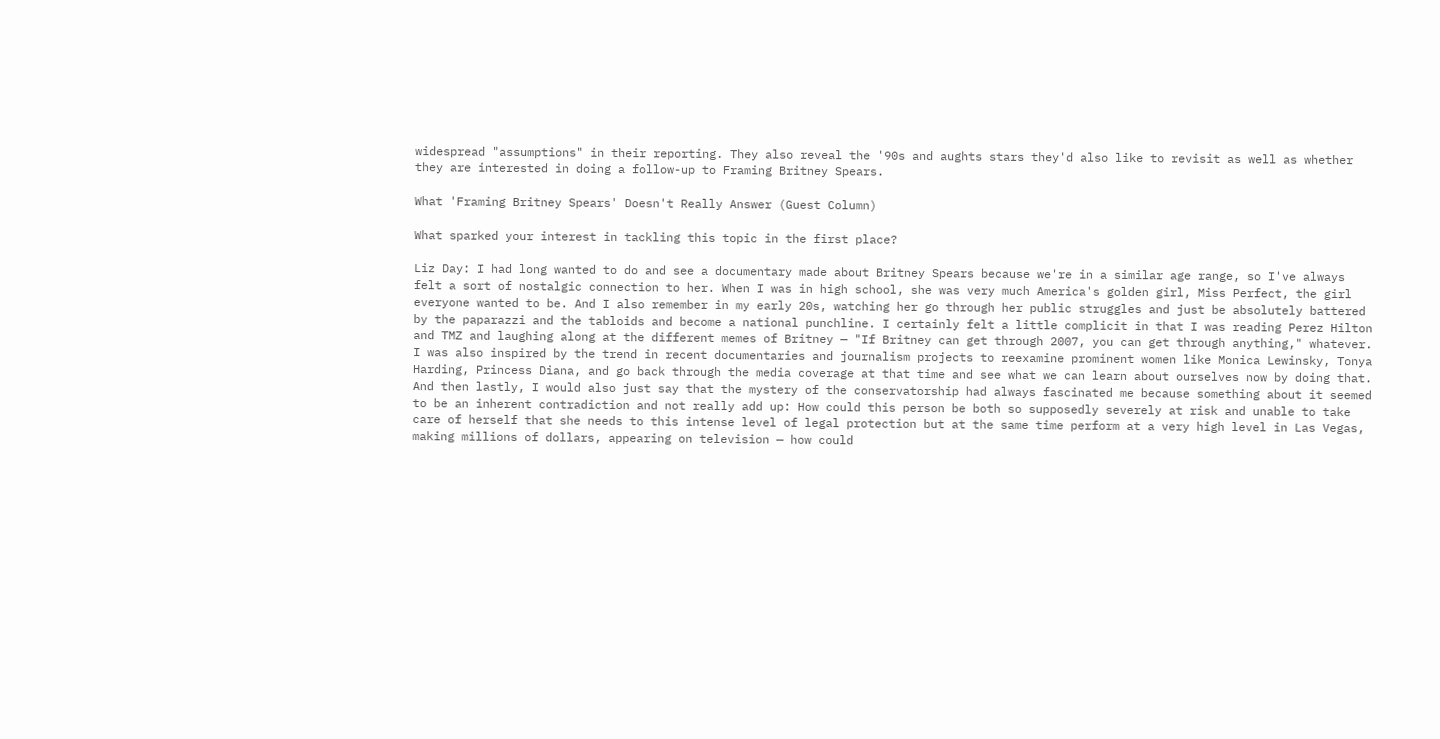widespread "assumptions" in their reporting. They also reveal the '90s and aughts stars they'd also like to revisit as well as whether they are interested in doing a follow-up to Framing Britney Spears.

What 'Framing Britney Spears' Doesn't Really Answer (Guest Column)

What sparked your interest in tackling this topic in the first place?

Liz Day: I had long wanted to do and see a documentary made about Britney Spears because we're in a similar age range, so I've always felt a sort of nostalgic connection to her. When I was in high school, she was very much America's golden girl, Miss Perfect, the girl everyone wanted to be. And I also remember in my early 20s, watching her go through her public struggles and just be absolutely battered by the paparazzi and the tabloids and become a national punchline. I certainly felt a little complicit in that I was reading Perez Hilton and TMZ and laughing along at the different memes of Britney — "If Britney can get through 2007, you can get through anything," whatever. I was also inspired by the trend in recent documentaries and journalism projects to reexamine prominent women like Monica Lewinsky, Tonya Harding, Princess Diana, and go back through the media coverage at that time and see what we can learn about ourselves now by doing that. And then lastly, I would also just say that the mystery of the conservatorship had always fascinated me because something about it seemed to be an inherent contradiction and not really add up: How could this person be both so supposedly severely at risk and unable to take care of herself that she needs to this intense level of legal protection but at the same time perform at a very high level in Las Vegas, making millions of dollars, appearing on television — how could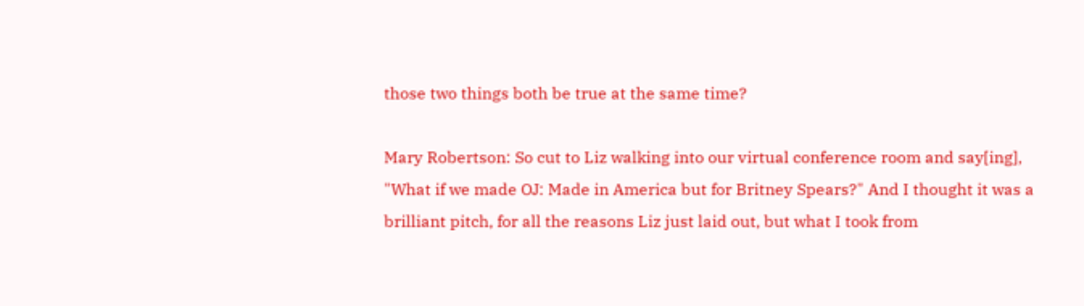those two things both be true at the same time?

Mary Robertson: So cut to Liz walking into our virtual conference room and say[ing], "What if we made OJ: Made in America but for Britney Spears?" And I thought it was a brilliant pitch, for all the reasons Liz just laid out, but what I took from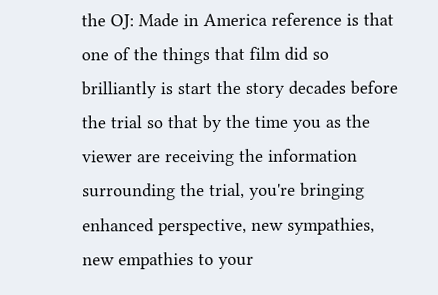the OJ: Made in America reference is that one of the things that film did so brilliantly is start the story decades before the trial so that by the time you as the viewer are receiving the information surrounding the trial, you're bringing enhanced perspective, new sympathies, new empathies to your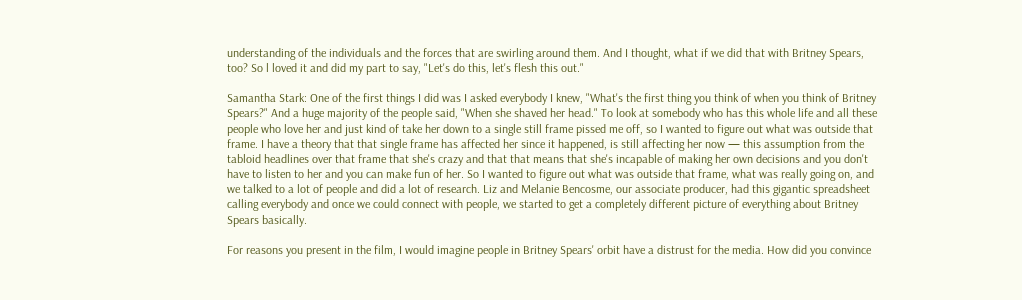understanding of the individuals and the forces that are swirling around them. And I thought, what if we did that with Britney Spears, too? So l loved it and did my part to say, "Let's do this, let's flesh this out."

Samantha Stark: One of the first things I did was I asked everybody I knew, "What's the first thing you think of when you think of Britney Spears?" And a huge majority of the people said, "When she shaved her head." To look at somebody who has this whole life and all these people who love her and just kind of take her down to a single still frame pissed me off, so I wanted to figure out what was outside that frame. I have a theory that that single frame has affected her since it happened, is still affecting her now — this assumption from the tabloid headlines over that frame that she's crazy and that that means that she's incapable of making her own decisions and you don't have to listen to her and you can make fun of her. So I wanted to figure out what was outside that frame, what was really going on, and we talked to a lot of people and did a lot of research. Liz and Melanie Bencosme, our associate producer, had this gigantic spreadsheet calling everybody and once we could connect with people, we started to get a completely different picture of everything about Britney Spears basically.

For reasons you present in the film, I would imagine people in Britney Spears' orbit have a distrust for the media. How did you convince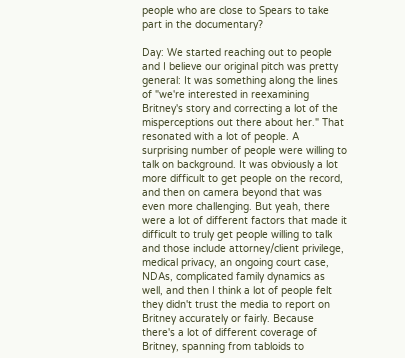people who are close to Spears to take part in the documentary?

Day: We started reaching out to people and I believe our original pitch was pretty general: It was something along the lines of "we're interested in reexamining Britney's story and correcting a lot of the misperceptions out there about her." That resonated with a lot of people. A surprising number of people were willing to talk on background. It was obviously a lot more difficult to get people on the record, and then on camera beyond that was even more challenging. But yeah, there were a lot of different factors that made it difficult to truly get people willing to talk and those include attorney/client privilege, medical privacy, an ongoing court case, NDAs, complicated family dynamics as well, and then I think a lot of people felt they didn't trust the media to report on Britney accurately or fairly. Because there's a lot of different coverage of Britney, spanning from tabloids to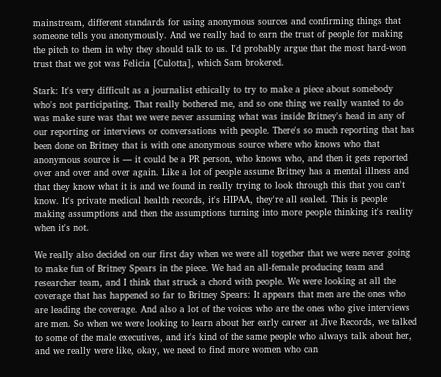mainstream, different standards for using anonymous sources and confirming things that someone tells you anonymously. And we really had to earn the trust of people for making the pitch to them in why they should talk to us. I'd probably argue that the most hard-won trust that we got was Felicia [Culotta], which Sam brokered.

Stark: It's very difficult as a journalist ethically to try to make a piece about somebody who's not participating. That really bothered me, and so one thing we really wanted to do was make sure was that we were never assuming what was inside Britney's head in any of our reporting or interviews or conversations with people. There's so much reporting that has been done on Britney that is with one anonymous source where who knows who that anonymous source is — it could be a PR person, who knows who, and then it gets reported over and over and over again. Like a lot of people assume Britney has a mental illness and that they know what it is and we found in really trying to look through this that you can't know. It's private medical health records, it's HIPAA, they're all sealed. This is people making assumptions and then the assumptions turning into more people thinking it's reality when it's not.

We really also decided on our first day when we were all together that we were never going to make fun of Britney Spears in the piece. We had an all-female producing team and researcher team, and I think that struck a chord with people. We were looking at all the coverage that has happened so far to Britney Spears: It appears that men are the ones who are leading the coverage. And also a lot of the voices who are the ones who give interviews are men. So when we were looking to learn about her early career at Jive Records, we talked to some of the male executives, and it's kind of the same people who always talk about her, and we really were like, okay, we need to find more women who can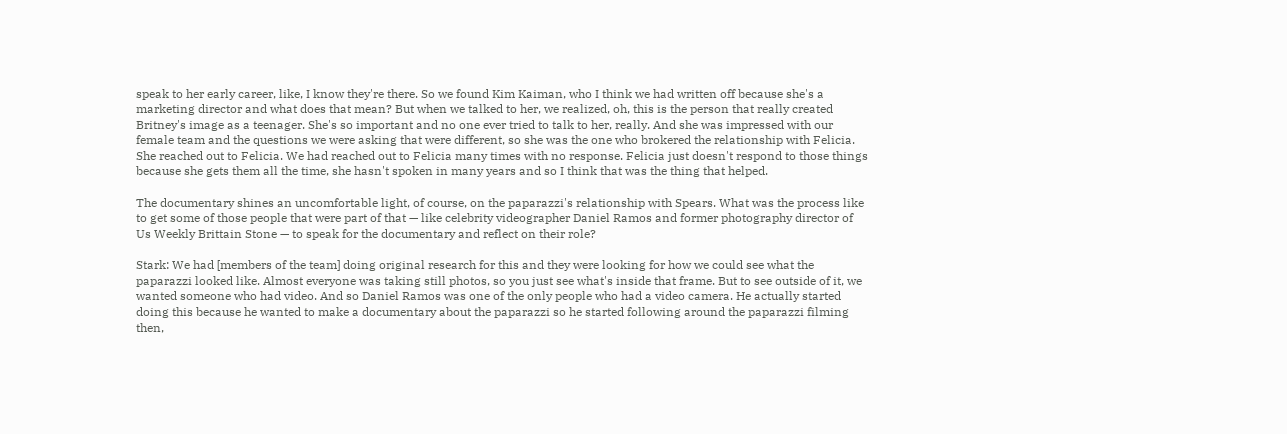speak to her early career, like, I know they're there. So we found Kim Kaiman, who I think we had written off because she's a marketing director and what does that mean? But when we talked to her, we realized, oh, this is the person that really created Britney's image as a teenager. She's so important and no one ever tried to talk to her, really. And she was impressed with our female team and the questions we were asking that were different, so she was the one who brokered the relationship with Felicia. She reached out to Felicia. We had reached out to Felicia many times with no response. Felicia just doesn't respond to those things because she gets them all the time, she hasn't spoken in many years and so I think that was the thing that helped.

The documentary shines an uncomfortable light, of course, on the paparazzi's relationship with Spears. What was the process like to get some of those people that were part of that — like celebrity videographer Daniel Ramos and former photography director of Us Weekly Brittain Stone — to speak for the documentary and reflect on their role?

Stark: We had [members of the team] doing original research for this and they were looking for how we could see what the paparazzi looked like. Almost everyone was taking still photos, so you just see what's inside that frame. But to see outside of it, we wanted someone who had video. And so Daniel Ramos was one of the only people who had a video camera. He actually started doing this because he wanted to make a documentary about the paparazzi so he started following around the paparazzi filming then,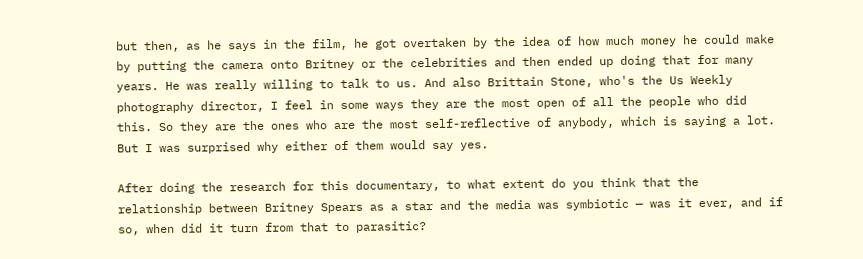but then, as he says in the film, he got overtaken by the idea of how much money he could make by putting the camera onto Britney or the celebrities and then ended up doing that for many years. He was really willing to talk to us. And also Brittain Stone, who's the Us Weekly photography director, I feel in some ways they are the most open of all the people who did this. So they are the ones who are the most self-reflective of anybody, which is saying a lot. But I was surprised why either of them would say yes.

After doing the research for this documentary, to what extent do you think that the relationship between Britney Spears as a star and the media was symbiotic — was it ever, and if so, when did it turn from that to parasitic?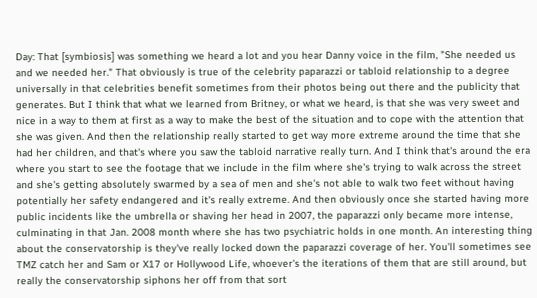Day: That [symbiosis] was something we heard a lot and you hear Danny voice in the film, "She needed us and we needed her." That obviously is true of the celebrity paparazzi or tabloid relationship to a degree universally in that celebrities benefit sometimes from their photos being out there and the publicity that generates. But I think that what we learned from Britney, or what we heard, is that she was very sweet and nice in a way to them at first as a way to make the best of the situation and to cope with the attention that she was given. And then the relationship really started to get way more extreme around the time that she had her children, and that's where you saw the tabloid narrative really turn. And I think that's around the era where you start to see the footage that we include in the film where she's trying to walk across the street and she's getting absolutely swarmed by a sea of men and she's not able to walk two feet without having potentially her safety endangered and it's really extreme. And then obviously once she started having more public incidents like the umbrella or shaving her head in 2007, the paparazzi only became more intense, culminating in that Jan. 2008 month where she has two psychiatric holds in one month. An interesting thing about the conservatorship is they've really locked down the paparazzi coverage of her. You'll sometimes see TMZ catch her and Sam or X17 or Hollywood Life, whoever's the iterations of them that are still around, but really the conservatorship siphons her off from that sort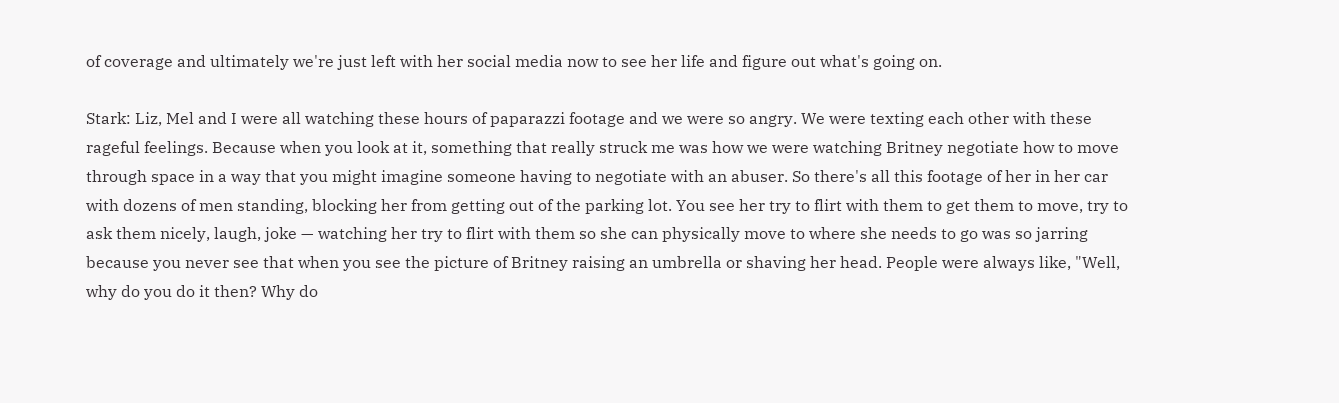of coverage and ultimately we're just left with her social media now to see her life and figure out what's going on.

Stark: Liz, Mel and I were all watching these hours of paparazzi footage and we were so angry. We were texting each other with these rageful feelings. Because when you look at it, something that really struck me was how we were watching Britney negotiate how to move through space in a way that you might imagine someone having to negotiate with an abuser. So there's all this footage of her in her car with dozens of men standing, blocking her from getting out of the parking lot. You see her try to flirt with them to get them to move, try to ask them nicely, laugh, joke — watching her try to flirt with them so she can physically move to where she needs to go was so jarring because you never see that when you see the picture of Britney raising an umbrella or shaving her head. People were always like, "Well, why do you do it then? Why do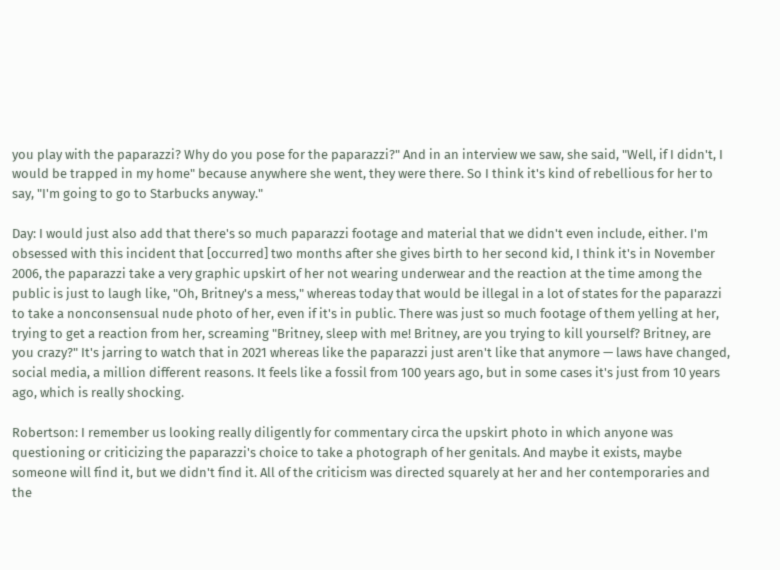you play with the paparazzi? Why do you pose for the paparazzi?" And in an interview we saw, she said, "Well, if I didn't, I would be trapped in my home" because anywhere she went, they were there. So I think it's kind of rebellious for her to say, "I'm going to go to Starbucks anyway."

Day: I would just also add that there's so much paparazzi footage and material that we didn't even include, either. I'm obsessed with this incident that [occurred] two months after she gives birth to her second kid, I think it's in November 2006, the paparazzi take a very graphic upskirt of her not wearing underwear and the reaction at the time among the public is just to laugh like, "Oh, Britney's a mess," whereas today that would be illegal in a lot of states for the paparazzi to take a nonconsensual nude photo of her, even if it's in public. There was just so much footage of them yelling at her, trying to get a reaction from her, screaming "Britney, sleep with me! Britney, are you trying to kill yourself? Britney, are you crazy?" It's jarring to watch that in 2021 whereas like the paparazzi just aren't like that anymore — laws have changed, social media, a million different reasons. It feels like a fossil from 100 years ago, but in some cases it's just from 10 years ago, which is really shocking.

Robertson: I remember us looking really diligently for commentary circa the upskirt photo in which anyone was questioning or criticizing the paparazzi's choice to take a photograph of her genitals. And maybe it exists, maybe someone will find it, but we didn't find it. All of the criticism was directed squarely at her and her contemporaries and the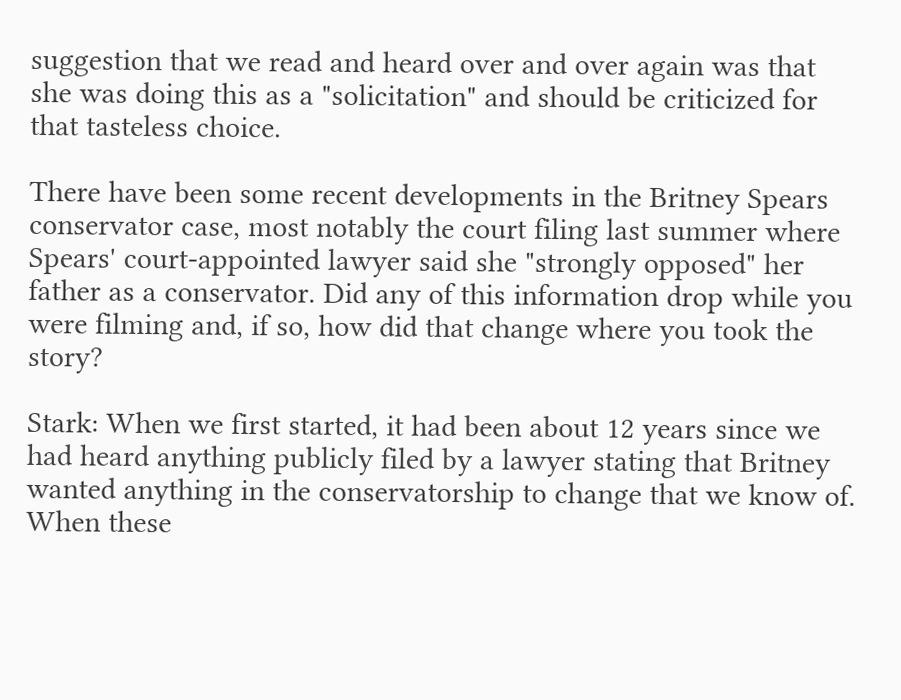suggestion that we read and heard over and over again was that she was doing this as a "solicitation" and should be criticized for that tasteless choice.

There have been some recent developments in the Britney Spears conservator case, most notably the court filing last summer where Spears' court-appointed lawyer said she "strongly opposed" her father as a conservator. Did any of this information drop while you were filming and, if so, how did that change where you took the story?

Stark: When we first started, it had been about 12 years since we had heard anything publicly filed by a lawyer stating that Britney wanted anything in the conservatorship to change that we know of. When these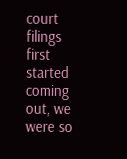court filings first started coming out, we were so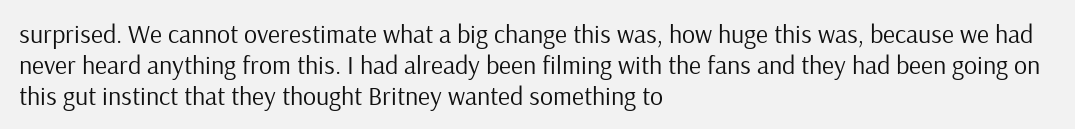surprised. We cannot overestimate what a big change this was, how huge this was, because we had never heard anything from this. I had already been filming with the fans and they had been going on this gut instinct that they thought Britney wanted something to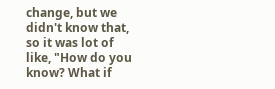change, but we didn't know that, so it was lot of like, "How do you know? What if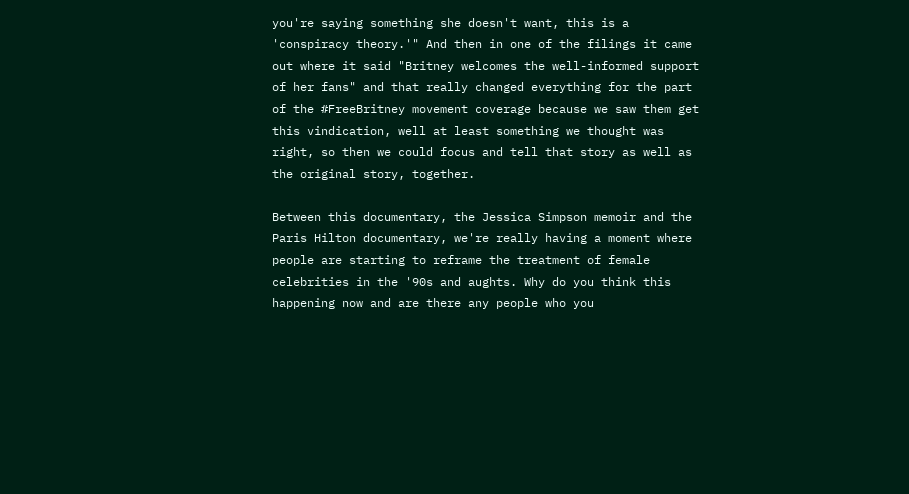you're saying something she doesn't want, this is a 'conspiracy theory.'" And then in one of the filings it came out where it said "Britney welcomes the well-informed support of her fans" and that really changed everything for the part of the #FreeBritney movement coverage because we saw them get this vindication, well at least something we thought was right, so then we could focus and tell that story as well as the original story, together.

Between this documentary, the Jessica Simpson memoir and the Paris Hilton documentary, we're really having a moment where people are starting to reframe the treatment of female celebrities in the '90s and aughts. Why do you think this happening now and are there any people who you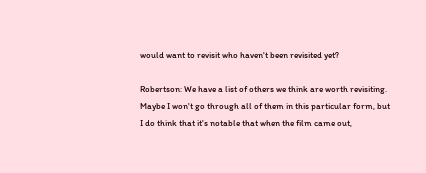would want to revisit who haven't been revisited yet?

Robertson: We have a list of others we think are worth revisiting. Maybe I won't go through all of them in this particular form, but I do think that it's notable that when the film came out,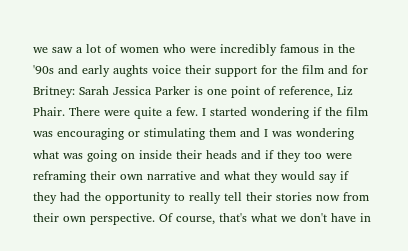we saw a lot of women who were incredibly famous in the '90s and early aughts voice their support for the film and for Britney: Sarah Jessica Parker is one point of reference, Liz Phair. There were quite a few. I started wondering if the film was encouraging or stimulating them and I was wondering what was going on inside their heads and if they too were reframing their own narrative and what they would say if they had the opportunity to really tell their stories now from their own perspective. Of course, that's what we don't have in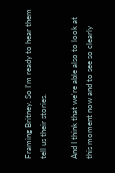Framing Britney. So I'm ready to hear them tell us their stories.

And I think that we're able also to look at this moment now and to see so clearly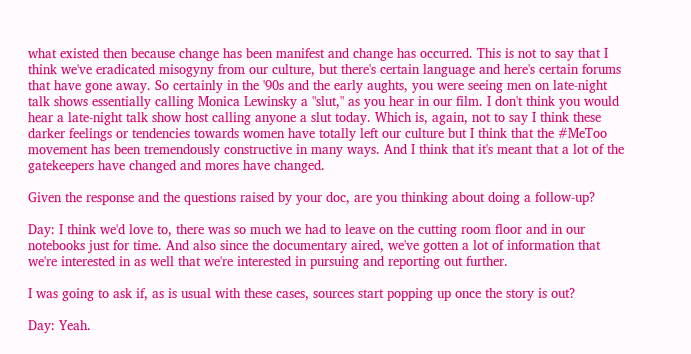what existed then because change has been manifest and change has occurred. This is not to say that I think we've eradicated misogyny from our culture, but there's certain language and here's certain forums that have gone away. So certainly in the '90s and the early aughts, you were seeing men on late-night talk shows essentially calling Monica Lewinsky a "slut," as you hear in our film. I don't think you would hear a late-night talk show host calling anyone a slut today. Which is, again, not to say I think these darker feelings or tendencies towards women have totally left our culture but I think that the #MeToo movement has been tremendously constructive in many ways. And I think that it's meant that a lot of the gatekeepers have changed and mores have changed.

Given the response and the questions raised by your doc, are you thinking about doing a follow-up?

Day: I think we'd love to, there was so much we had to leave on the cutting room floor and in our notebooks just for time. And also since the documentary aired, we've gotten a lot of information that we're interested in as well that we're interested in pursuing and reporting out further.

I was going to ask if, as is usual with these cases, sources start popping up once the story is out?

Day: Yeah.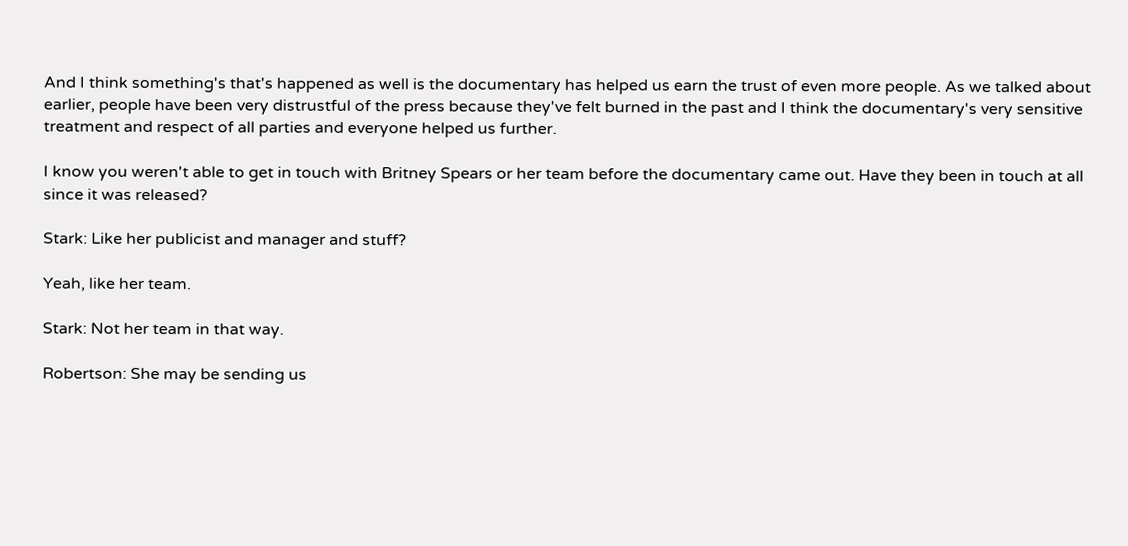And I think something's that's happened as well is the documentary has helped us earn the trust of even more people. As we talked about earlier, people have been very distrustful of the press because they've felt burned in the past and I think the documentary's very sensitive treatment and respect of all parties and everyone helped us further.

I know you weren't able to get in touch with Britney Spears or her team before the documentary came out. Have they been in touch at all since it was released?

Stark: Like her publicist and manager and stuff?

Yeah, like her team.

Stark: Not her team in that way.

Robertson: She may be sending us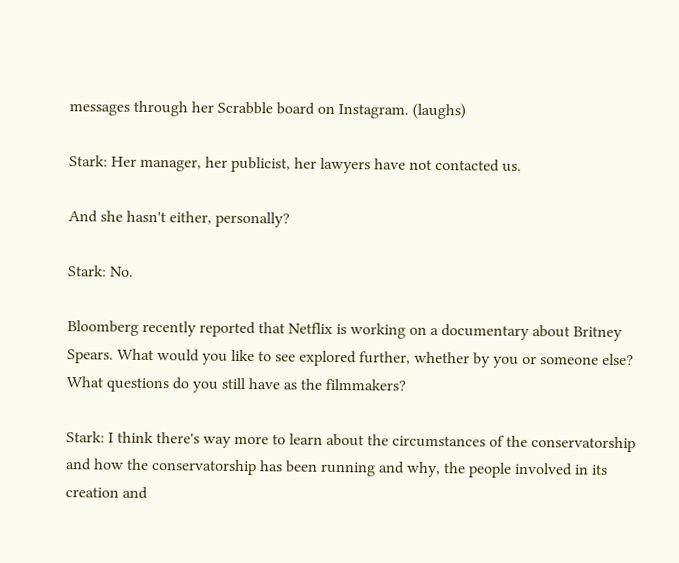messages through her Scrabble board on Instagram. (laughs)

Stark: Her manager, her publicist, her lawyers have not contacted us.

And she hasn't either, personally?

Stark: No.

Bloomberg recently reported that Netflix is working on a documentary about Britney Spears. What would you like to see explored further, whether by you or someone else? What questions do you still have as the filmmakers?

Stark: I think there's way more to learn about the circumstances of the conservatorship and how the conservatorship has been running and why, the people involved in its creation and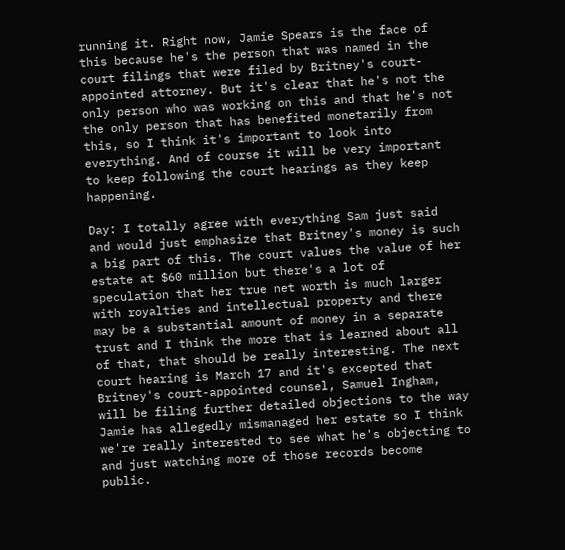running it. Right now, Jamie Spears is the face of this because he's the person that was named in the court filings that were filed by Britney's court-appointed attorney. But it's clear that he's not the only person who was working on this and that he's not the only person that has benefited monetarily from this, so I think it's important to look into everything. And of course it will be very important to keep following the court hearings as they keep happening.

Day: I totally agree with everything Sam just said and would just emphasize that Britney's money is such a big part of this. The court values the value of her estate at $60 million but there's a lot of speculation that her true net worth is much larger with royalties and intellectual property and there may be a substantial amount of money in a separate trust and I think the more that is learned about all of that, that should be really interesting. The next court hearing is March 17 and it's excepted that Britney's court-appointed counsel, Samuel Ingham, will be filing further detailed objections to the way Jamie has allegedly mismanaged her estate so I think we're really interested to see what he's objecting to and just watching more of those records become public.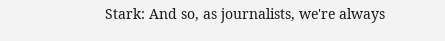Stark: And so, as journalists, we're always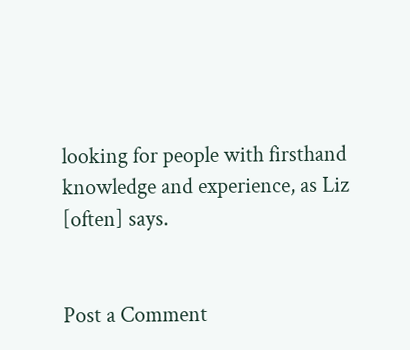looking for people with firsthand knowledge and experience, as Liz [often] says.


Post a Comment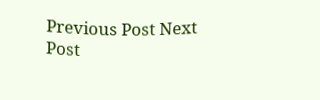Previous Post Next Post